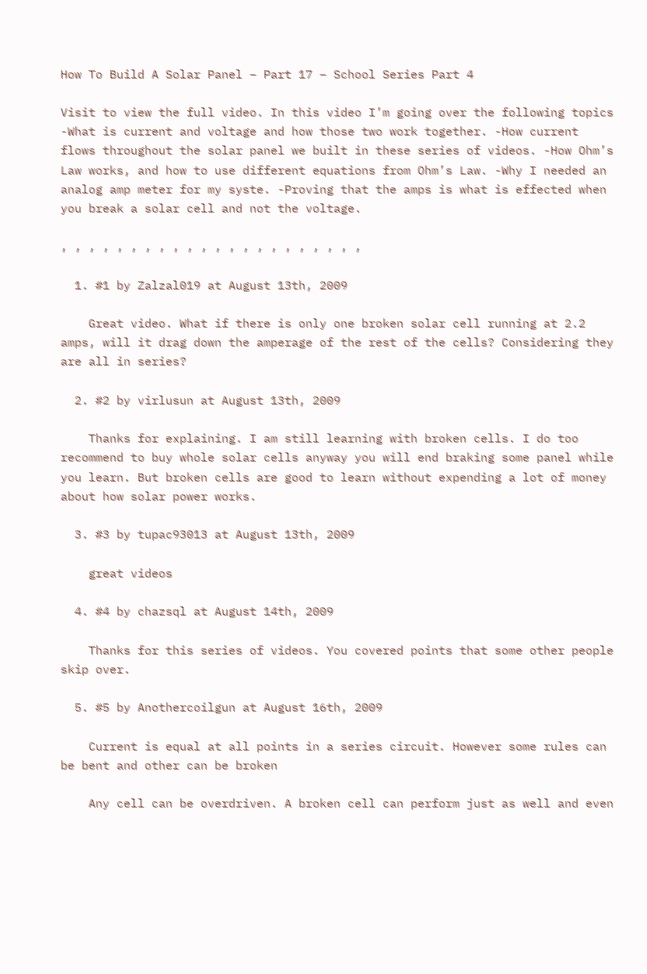How To Build A Solar Panel – Part 17 – School Series Part 4

Visit to view the full video. In this video I’m going over the following topics -What is current and voltage and how those two work together. -How current flows throughout the solar panel we built in these series of videos. -How Ohm’s Law works, and how to use different equations from Ohm’s Law. -Why I needed an analog amp meter for my syste. -Proving that the amps is what is effected when you break a solar cell and not the voltage.

, , , , , , , , , , , , , , , , , , , , , ,

  1. #1 by Zalzal019 at August 13th, 2009

    Great video. What if there is only one broken solar cell running at 2.2 amps, will it drag down the amperage of the rest of the cells? Considering they are all in series?

  2. #2 by virlusun at August 13th, 2009

    Thanks for explaining. I am still learning with broken cells. I do too recommend to buy whole solar cells anyway you will end braking some panel while you learn. But broken cells are good to learn without expending a lot of money about how solar power works.

  3. #3 by tupac93013 at August 13th, 2009

    great videos

  4. #4 by chazsql at August 14th, 2009

    Thanks for this series of videos. You covered points that some other people skip over.

  5. #5 by Anothercoilgun at August 16th, 2009

    Current is equal at all points in a series circuit. However some rules can be bent and other can be broken

    Any cell can be overdriven. A broken cell can perform just as well and even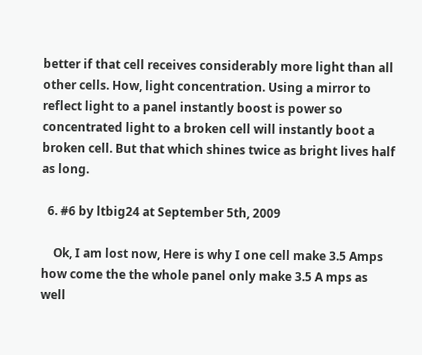better if that cell receives considerably more light than all other cells. How, light concentration. Using a mirror to reflect light to a panel instantly boost is power so concentrated light to a broken cell will instantly boot a broken cell. But that which shines twice as bright lives half as long.

  6. #6 by ltbig24 at September 5th, 2009

    Ok, I am lost now, Here is why I one cell make 3.5 Amps how come the the whole panel only make 3.5 A mps as well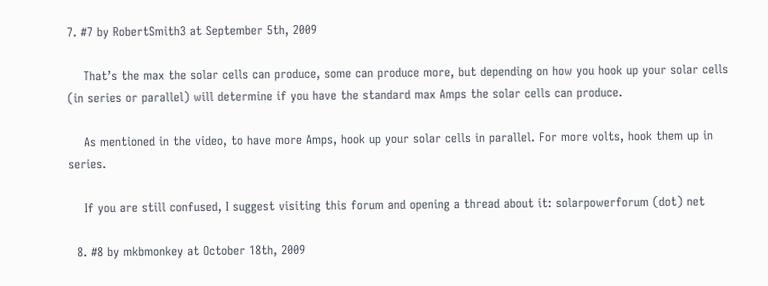7. #7 by RobertSmith3 at September 5th, 2009

    That’s the max the solar cells can produce, some can produce more, but depending on how you hook up your solar cells (in series or parallel) will determine if you have the standard max Amps the solar cells can produce.

    As mentioned in the video, to have more Amps, hook up your solar cells in parallel. For more volts, hook them up in series.

    If you are still confused, I suggest visiting this forum and opening a thread about it: solarpowerforum (dot) net

  8. #8 by mkbmonkey at October 18th, 2009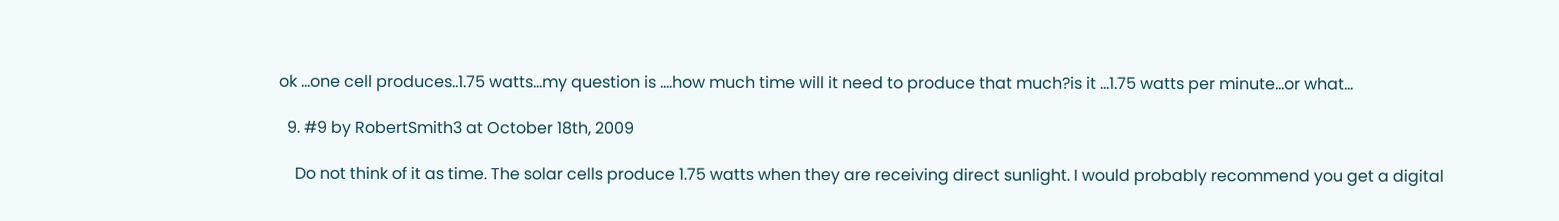ok …one cell produces..1.75 watts…my question is ….how much time will it need to produce that much?is it …1.75 watts per minute…or what…

  9. #9 by RobertSmith3 at October 18th, 2009

    Do not think of it as time. The solar cells produce 1.75 watts when they are receiving direct sunlight. I would probably recommend you get a digital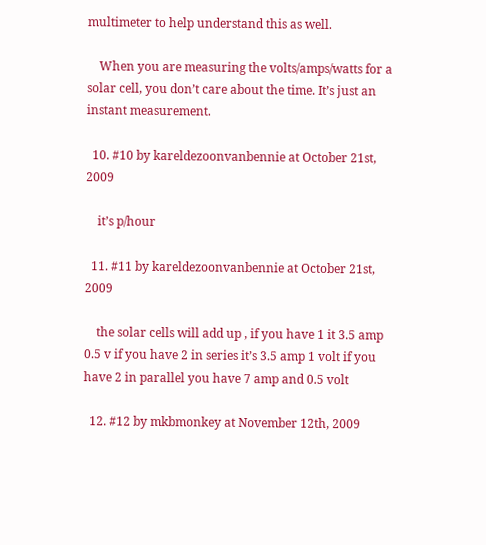multimeter to help understand this as well.

    When you are measuring the volts/amps/watts for a solar cell, you don’t care about the time. It’s just an instant measurement.

  10. #10 by kareldezoonvanbennie at October 21st, 2009

    it’s p/hour

  11. #11 by kareldezoonvanbennie at October 21st, 2009

    the solar cells will add up , if you have 1 it 3.5 amp 0.5 v if you have 2 in series it’s 3.5 amp 1 volt if you have 2 in parallel you have 7 amp and 0.5 volt

  12. #12 by mkbmonkey at November 12th, 2009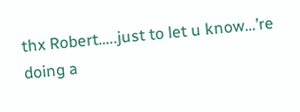thx Robert…..just to let u know…’re doing a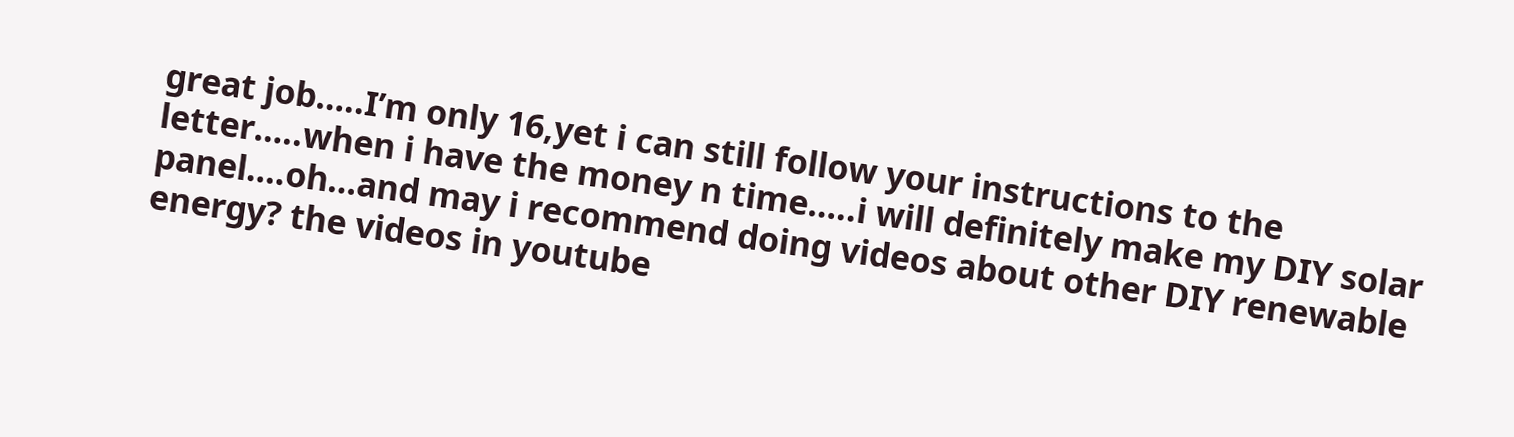great job…..I’m only 16,yet i can still follow your instructions to the letter…..when i have the money n time…..i will definitely make my DIY solar panel….oh…and may i recommend doing videos about other DIY renewable energy? the videos in youtube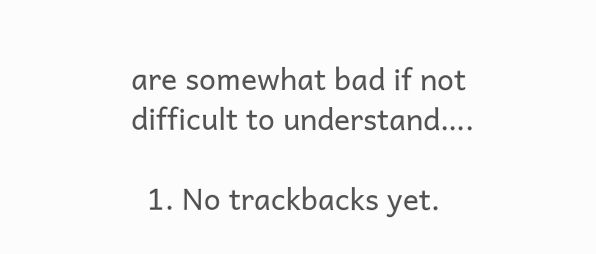are somewhat bad if not difficult to understand….

  1. No trackbacks yet.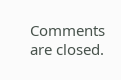Comments are closed.